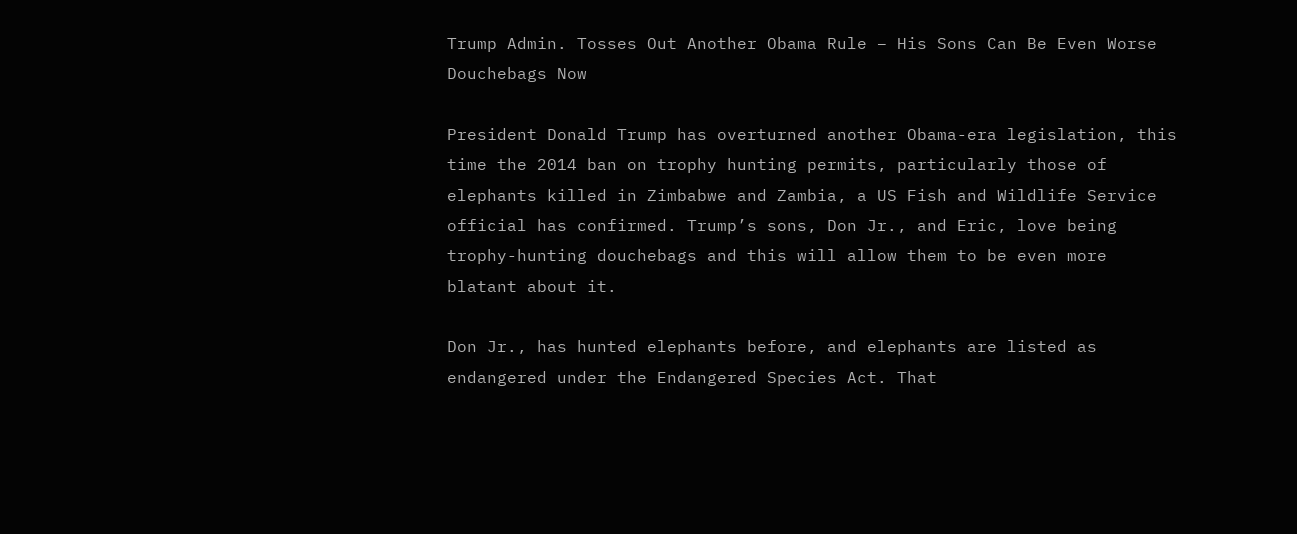Trump Admin. Tosses Out Another Obama Rule – His Sons Can Be Even Worse Douchebags Now

President Donald Trump has overturned another Obama-era legislation, this time the 2014 ban on trophy hunting permits, particularly those of elephants killed in Zimbabwe and Zambia, a US Fish and Wildlife Service official has confirmed. Trump’s sons, Don Jr., and Eric, love being trophy-hunting douchebags and this will allow them to be even more blatant about it.

Don Jr., has hunted elephants before, and elephants are listed as endangered under the Endangered Species Act. That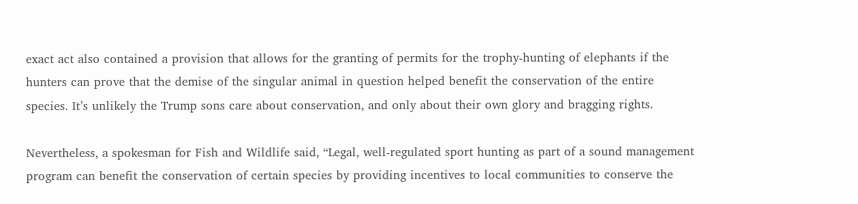exact act also contained a provision that allows for the granting of permits for the trophy-hunting of elephants if the hunters can prove that the demise of the singular animal in question helped benefit the conservation of the entire species. It’s unlikely the Trump sons care about conservation, and only about their own glory and bragging rights.

Nevertheless, a spokesman for Fish and Wildlife said, “Legal, well-regulated sport hunting as part of a sound management program can benefit the conservation of certain species by providing incentives to local communities to conserve the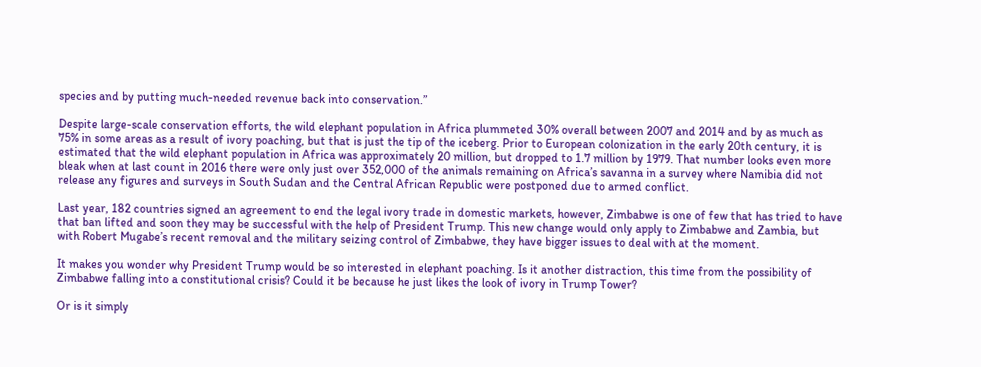species and by putting much-needed revenue back into conservation.”

Despite large-scale conservation efforts, the wild elephant population in Africa plummeted 30% overall between 2007 and 2014 and by as much as 75% in some areas as a result of ivory poaching, but that is just the tip of the iceberg. Prior to European colonization in the early 20th century, it is estimated that the wild elephant population in Africa was approximately 20 million, but dropped to 1.7 million by 1979. That number looks even more bleak when at last count in 2016 there were only just over 352,000 of the animals remaining on Africa’s savanna in a survey where Namibia did not release any figures and surveys in South Sudan and the Central African Republic were postponed due to armed conflict.

Last year, 182 countries signed an agreement to end the legal ivory trade in domestic markets, however, Zimbabwe is one of few that has tried to have that ban lifted and soon they may be successful with the help of President Trump. This new change would only apply to Zimbabwe and Zambia, but with Robert Mugabe’s recent removal and the military seizing control of Zimbabwe, they have bigger issues to deal with at the moment.

It makes you wonder why President Trump would be so interested in elephant poaching. Is it another distraction, this time from the possibility of Zimbabwe falling into a constitutional crisis? Could it be because he just likes the look of ivory in Trump Tower?

Or is it simply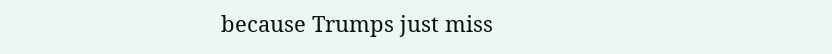because Trumps just miss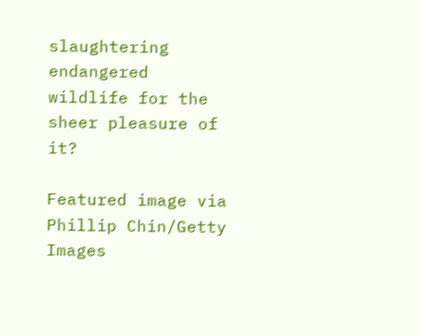slaughtering endangered wildlife for the sheer pleasure of it?

Featured image via Phillip Chin/Getty Images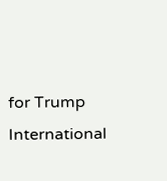for Trump International